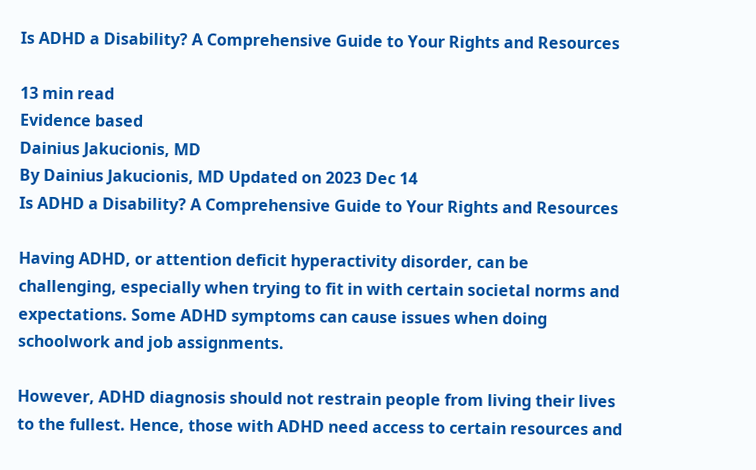Is ADHD a Disability? A Comprehensive Guide to Your Rights and Resources

13 min read
Evidence based
Dainius Jakucionis, MD
By Dainius Jakucionis, MD Updated on 2023 Dec 14
Is ADHD a Disability? A Comprehensive Guide to Your Rights and Resources

Having ADHD, or attention deficit hyperactivity disorder, can be challenging, especially when trying to fit in with certain societal norms and expectations. Some ADHD symptoms can cause issues when doing schoolwork and job assignments.

However, ADHD diagnosis should not restrain people from living their lives to the fullest. Hence, those with ADHD need access to certain resources and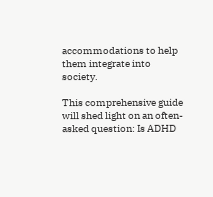accommodations to help them integrate into society.

This comprehensive guide will shed light on an often-asked question: Is ADHD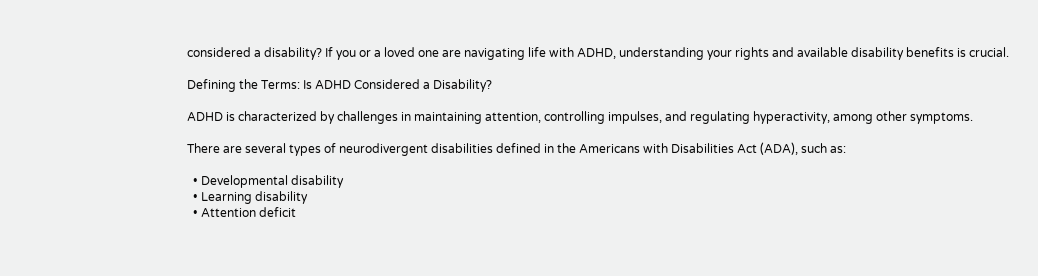considered a disability? If you or a loved one are navigating life with ADHD, understanding your rights and available disability benefits is crucial.

Defining the Terms: Is ADHD Considered a Disability?

ADHD is characterized by challenges in maintaining attention, controlling impulses, and regulating hyperactivity, among other symptoms.

There are several types of neurodivergent disabilities defined in the Americans with Disabilities Act (ADA), such as:

  • Developmental disability
  • Learning disability
  • Attention deficit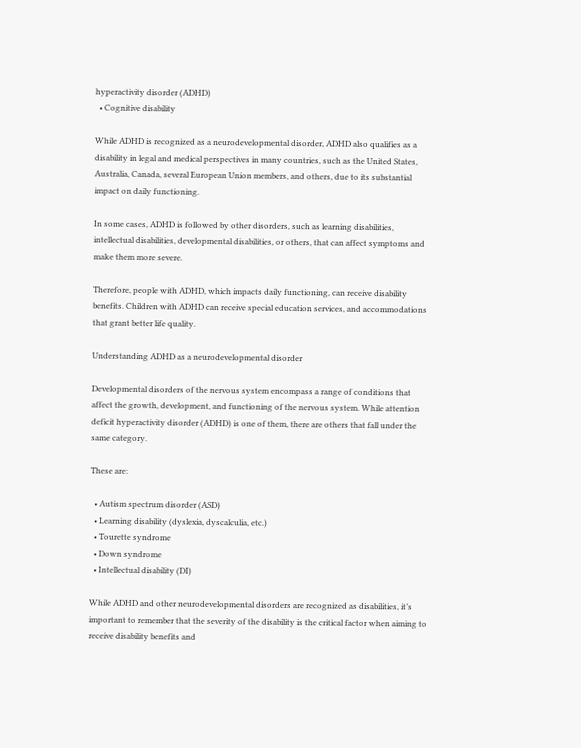hyperactivity disorder (ADHD)
  • Cognitive disability

While ADHD is recognized as a neurodevelopmental disorder, ADHD also qualifies as a disability in legal and medical perspectives in many countries, such as the United States, Australia, Canada, several European Union members, and others, due to its substantial impact on daily functioning.

In some cases, ADHD is followed by other disorders, such as learning disabilities, intellectual disabilities, developmental disabilities, or others, that can affect symptoms and make them more severe.

Therefore, people with ADHD, which impacts daily functioning, can receive disability benefits. Children with ADHD can receive special education services, and accommodations that grant better life quality.

Understanding ADHD as a neurodevelopmental disorder

Developmental disorders of the nervous system encompass a range of conditions that affect the growth, development, and functioning of the nervous system. While attention deficit hyperactivity disorder (ADHD) is one of them, there are others that fall under the same category.

These are:

  • Autism spectrum disorder (ASD)
  • Learning disability (dyslexia, dyscalculia, etc.)
  • Tourette syndrome
  • Down syndrome
  • Intellectual disability (DI)

While ADHD and other neurodevelopmental disorders are recognized as disabilities, it’s important to remember that the severity of the disability is the critical factor when aiming to receive disability benefits and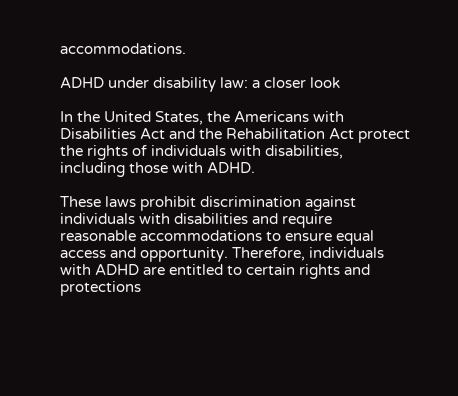accommodations.

ADHD under disability law: a closer look

In the United States, the Americans with Disabilities Act and the Rehabilitation Act protect the rights of individuals with disabilities, including those with ADHD.

These laws prohibit discrimination against individuals with disabilities and require reasonable accommodations to ensure equal access and opportunity. Therefore, individuals with ADHD are entitled to certain rights and protections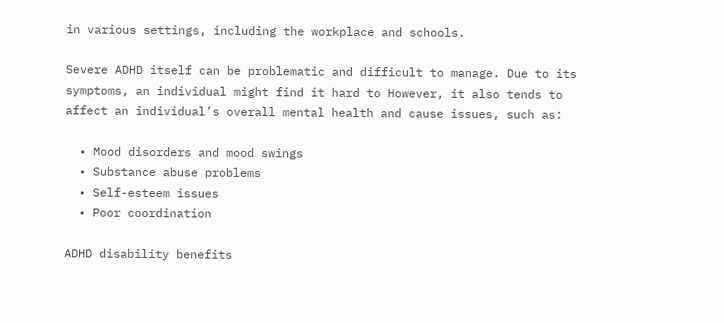in various settings, including the workplace and schools.

Severe ADHD itself can be problematic and difficult to manage. Due to its symptoms, an individual might find it hard to However, it also tends to affect an individual’s overall mental health and cause issues, such as:

  • Mood disorders and mood swings
  • Substance abuse problems
  • Self-esteem issues
  • Poor coordination

ADHD disability benefits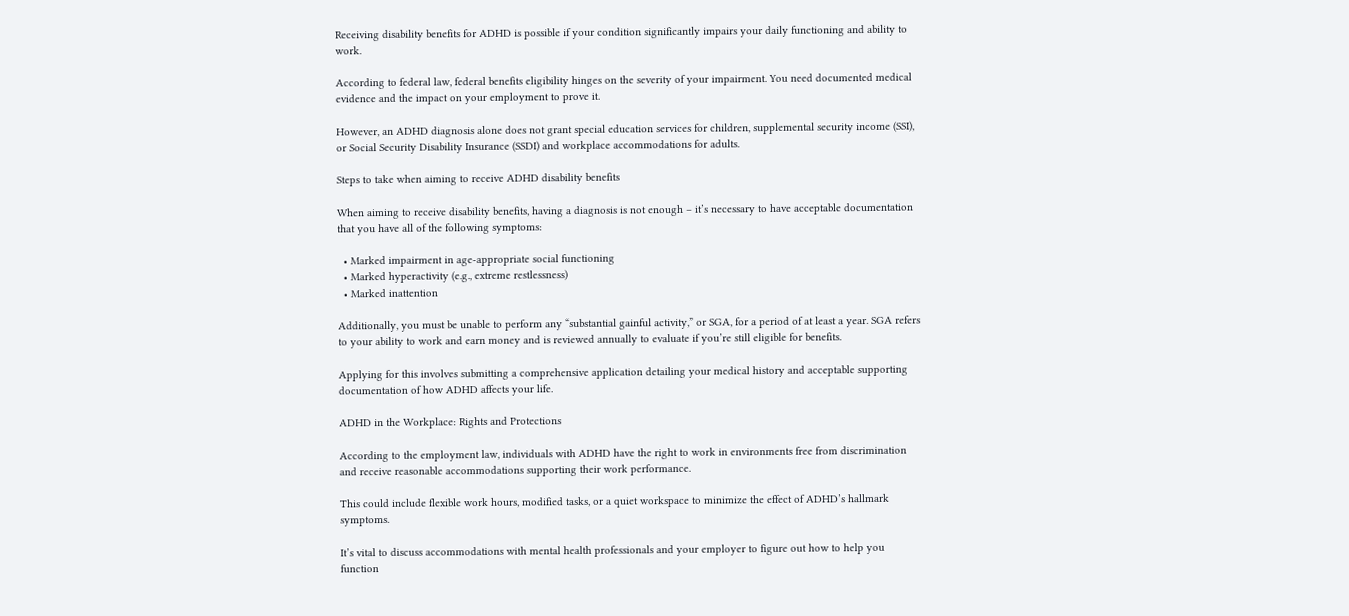Receiving disability benefits for ADHD is possible if your condition significantly impairs your daily functioning and ability to work.

According to federal law, federal benefits eligibility hinges on the severity of your impairment. You need documented medical evidence and the impact on your employment to prove it.

However, an ADHD diagnosis alone does not grant special education services for children, supplemental security income (SSI), or Social Security Disability Insurance (SSDI) and workplace accommodations for adults.

Steps to take when aiming to receive ADHD disability benefits

When aiming to receive disability benefits, having a diagnosis is not enough – it’s necessary to have acceptable documentation that you have all of the following symptoms:

  • Marked impairment in age-appropriate social functioning
  • Marked hyperactivity (e.g., extreme restlessness)
  • Marked inattention

Additionally, you must be unable to perform any “substantial gainful activity,” or SGA, for a period of at least a year. SGA refers to your ability to work and earn money and is reviewed annually to evaluate if you’re still eligible for benefits.

Applying for this involves submitting a comprehensive application detailing your medical history and acceptable supporting documentation of how ADHD affects your life.

ADHD in the Workplace: Rights and Protections

According to the employment law, individuals with ADHD have the right to work in environments free from discrimination and receive reasonable accommodations supporting their work performance.

This could include flexible work hours, modified tasks, or a quiet workspace to minimize the effect of ADHD’s hallmark symptoms.

It’s vital to discuss accommodations with mental health professionals and your employer to figure out how to help you function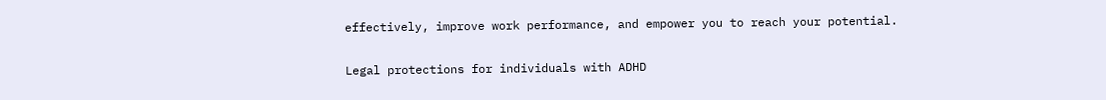effectively, improve work performance, and empower you to reach your potential.

Legal protections for individuals with ADHD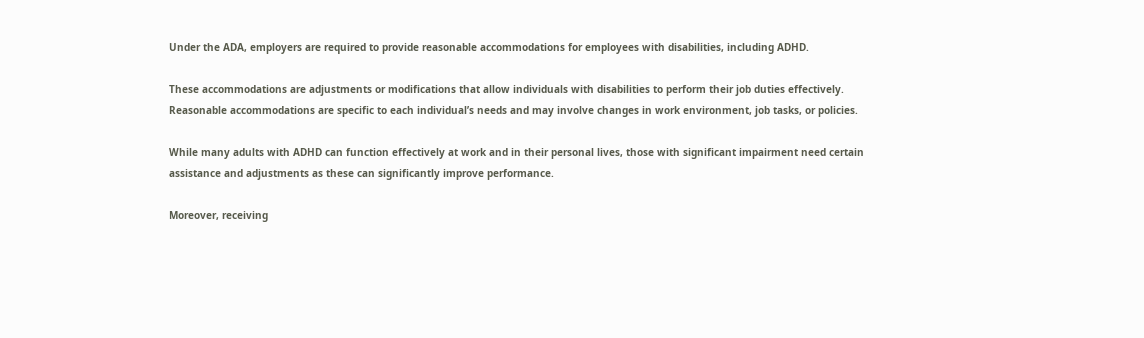Under the ADA, employers are required to provide reasonable accommodations for employees with disabilities, including ADHD.

These accommodations are adjustments or modifications that allow individuals with disabilities to perform their job duties effectively. Reasonable accommodations are specific to each individual’s needs and may involve changes in work environment, job tasks, or policies.

While many adults with ADHD can function effectively at work and in their personal lives, those with significant impairment need certain assistance and adjustments as these can significantly improve performance.

Moreover, receiving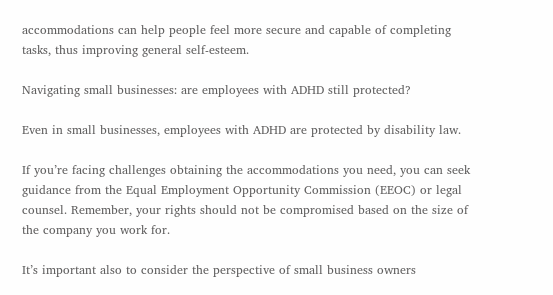accommodations can help people feel more secure and capable of completing tasks, thus improving general self-esteem.

Navigating small businesses: are employees with ADHD still protected?

Even in small businesses, employees with ADHD are protected by disability law.

If you’re facing challenges obtaining the accommodations you need, you can seek guidance from the Equal Employment Opportunity Commission (EEOC) or legal counsel. Remember, your rights should not be compromised based on the size of the company you work for.

It’s important also to consider the perspective of small business owners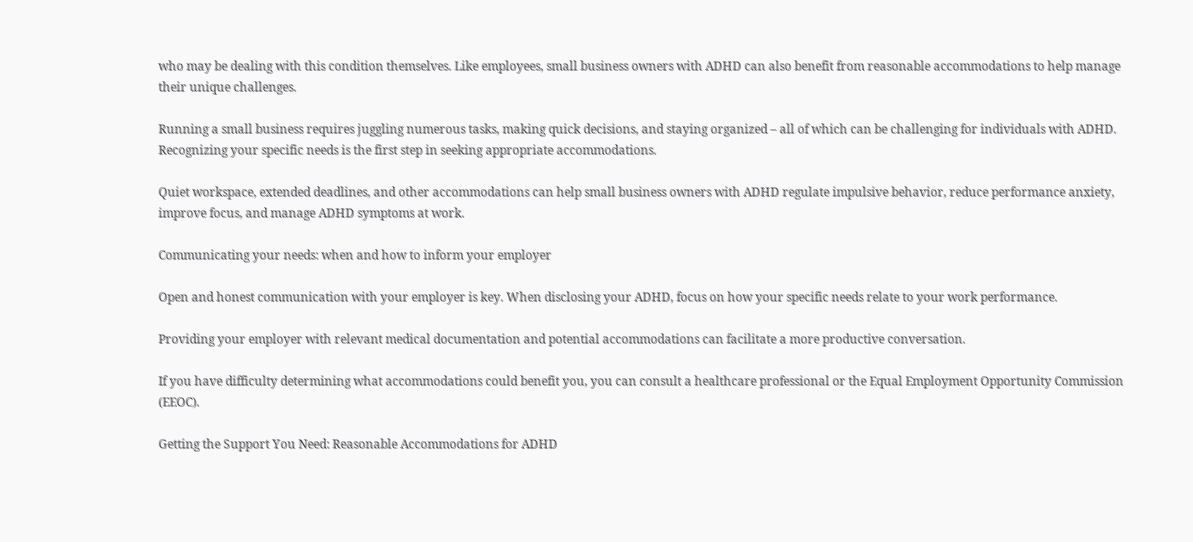who may be dealing with this condition themselves. Like employees, small business owners with ADHD can also benefit from reasonable accommodations to help manage their unique challenges.

Running a small business requires juggling numerous tasks, making quick decisions, and staying organized – all of which can be challenging for individuals with ADHD. Recognizing your specific needs is the first step in seeking appropriate accommodations.

Quiet workspace, extended deadlines, and other accommodations can help small business owners with ADHD regulate impulsive behavior, reduce performance anxiety, improve focus, and manage ADHD symptoms at work.

Communicating your needs: when and how to inform your employer

Open and honest communication with your employer is key. When disclosing your ADHD, focus on how your specific needs relate to your work performance.

Providing your employer with relevant medical documentation and potential accommodations can facilitate a more productive conversation.

If you have difficulty determining what accommodations could benefit you, you can consult a healthcare professional or the Equal Employment Opportunity Commission (EEOC).

Getting the Support You Need: Reasonable Accommodations for ADHD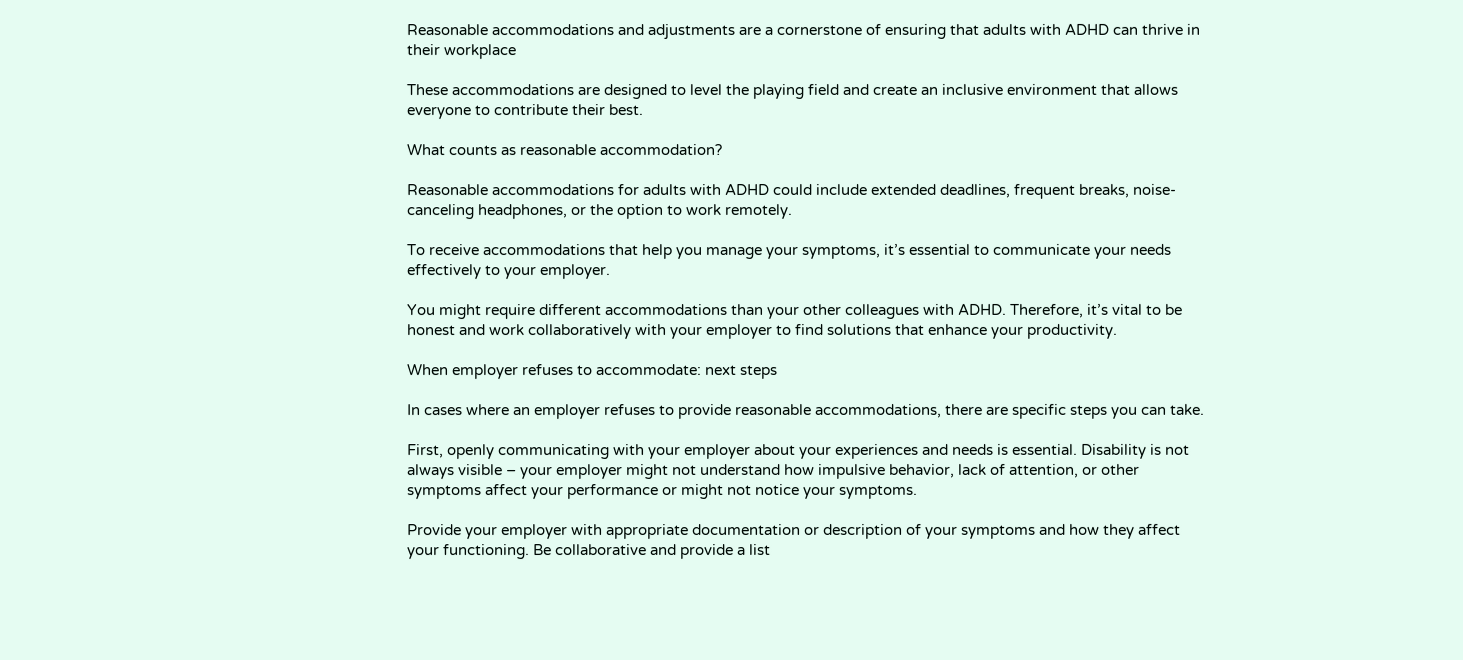Reasonable accommodations and adjustments are a cornerstone of ensuring that adults with ADHD can thrive in their workplace

These accommodations are designed to level the playing field and create an inclusive environment that allows everyone to contribute their best.

What counts as reasonable accommodation?

Reasonable accommodations for adults with ADHD could include extended deadlines, frequent breaks, noise-canceling headphones, or the option to work remotely.

To receive accommodations that help you manage your symptoms, it’s essential to communicate your needs effectively to your employer.

You might require different accommodations than your other colleagues with ADHD. Therefore, it’s vital to be honest and work collaboratively with your employer to find solutions that enhance your productivity.

When employer refuses to accommodate: next steps

In cases where an employer refuses to provide reasonable accommodations, there are specific steps you can take.

First, openly communicating with your employer about your experiences and needs is essential. Disability is not always visible – your employer might not understand how impulsive behavior, lack of attention, or other symptoms affect your performance or might not notice your symptoms.

Provide your employer with appropriate documentation or description of your symptoms and how they affect your functioning. Be collaborative and provide a list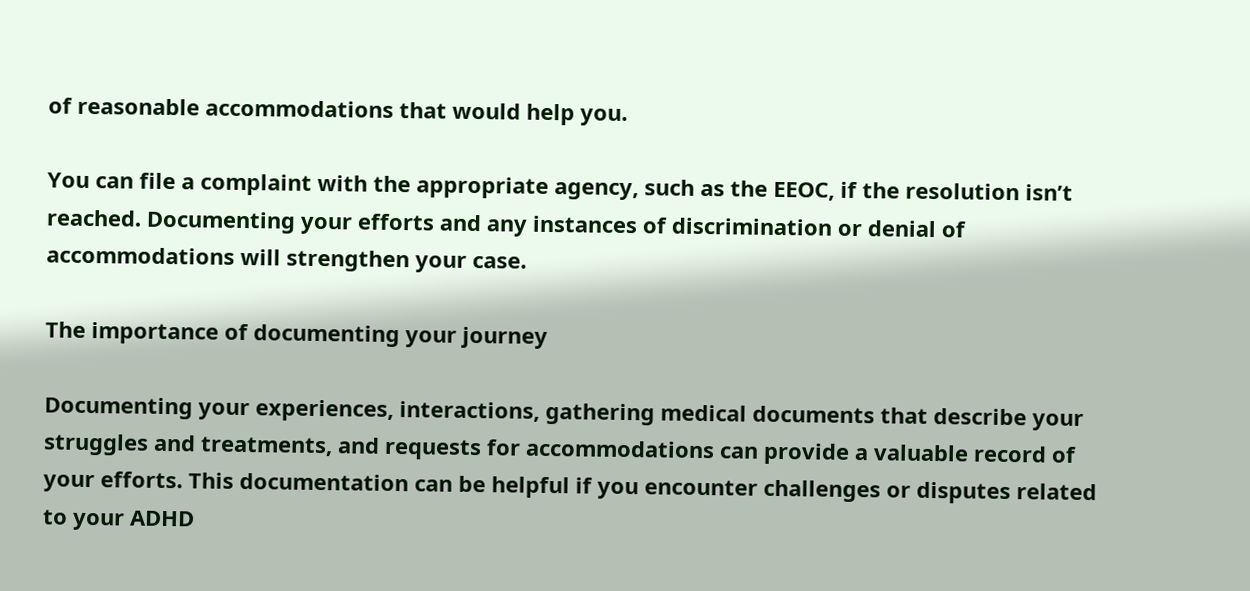of reasonable accommodations that would help you.

You can file a complaint with the appropriate agency, such as the EEOC, if the resolution isn’t reached. Documenting your efforts and any instances of discrimination or denial of accommodations will strengthen your case.

The importance of documenting your journey

Documenting your experiences, interactions, gathering medical documents that describe your struggles and treatments, and requests for accommodations can provide a valuable record of your efforts. This documentation can be helpful if you encounter challenges or disputes related to your ADHD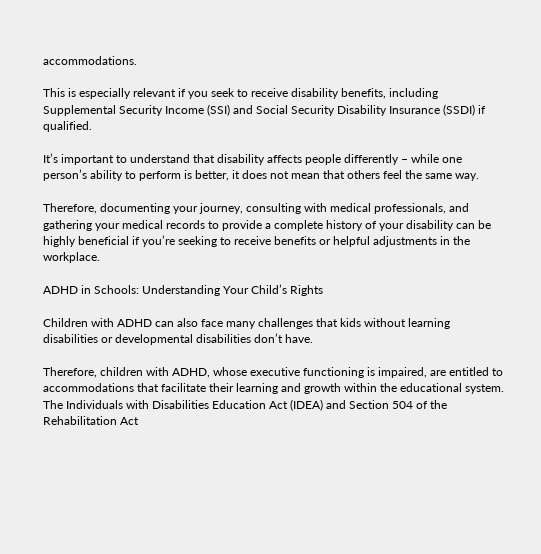accommodations.

This is especially relevant if you seek to receive disability benefits, including Supplemental Security Income (SSI) and Social Security Disability Insurance (SSDI) if qualified.

It’s important to understand that disability affects people differently – while one person’s ability to perform is better, it does not mean that others feel the same way.

Therefore, documenting your journey, consulting with medical professionals, and gathering your medical records to provide a complete history of your disability can be highly beneficial if you’re seeking to receive benefits or helpful adjustments in the workplace.

ADHD in Schools: Understanding Your Child’s Rights

Children with ADHD can also face many challenges that kids without learning disabilities or developmental disabilities don’t have.

Therefore, children with ADHD, whose executive functioning is impaired, are entitled to accommodations that facilitate their learning and growth within the educational system.
The Individuals with Disabilities Education Act (IDEA) and Section 504 of the Rehabilitation Act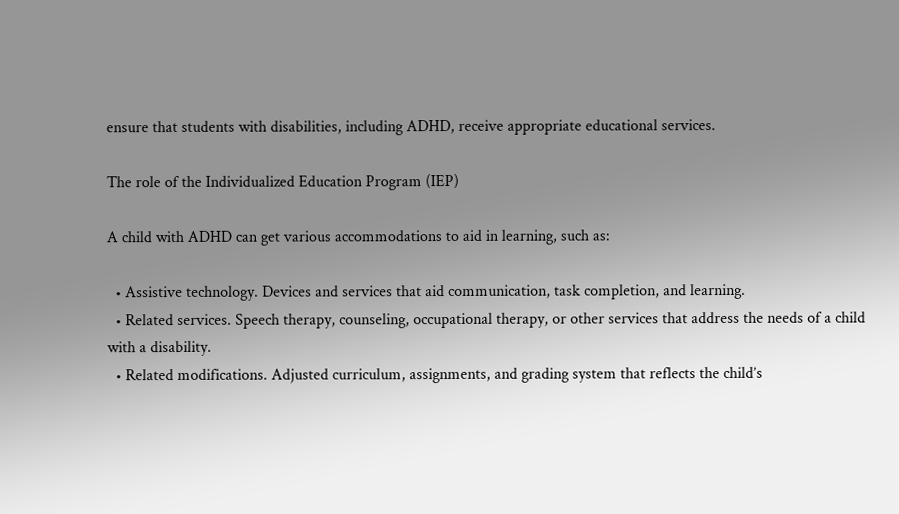ensure that students with disabilities, including ADHD, receive appropriate educational services.

The role of the Individualized Education Program (IEP)

A child with ADHD can get various accommodations to aid in learning, such as:

  • Assistive technology. Devices and services that aid communication, task completion, and learning.
  • Related services. Speech therapy, counseling, occupational therapy, or other services that address the needs of a child with a disability.
  • Related modifications. Adjusted curriculum, assignments, and grading system that reflects the child’s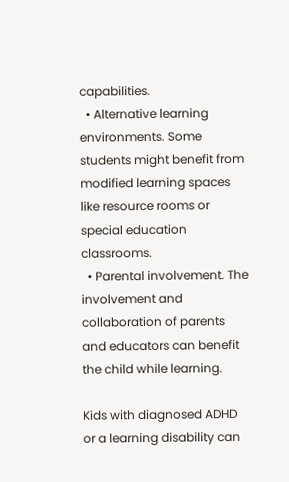capabilities.
  • Alternative learning environments. Some students might benefit from modified learning spaces like resource rooms or special education classrooms.
  • Parental involvement. The involvement and collaboration of parents and educators can benefit the child while learning.

Kids with diagnosed ADHD or a learning disability can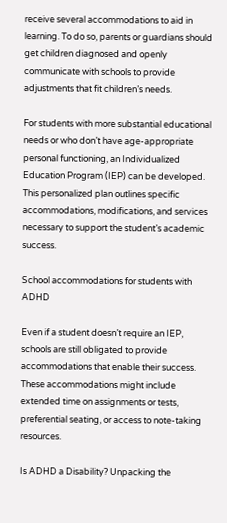receive several accommodations to aid in learning. To do so, parents or guardians should get children diagnosed and openly communicate with schools to provide adjustments that fit children’s needs.

For students with more substantial educational needs or who don’t have age-appropriate personal functioning, an Individualized Education Program (IEP) can be developed. This personalized plan outlines specific accommodations, modifications, and services necessary to support the student’s academic success.

School accommodations for students with ADHD

Even if a student doesn’t require an IEP, schools are still obligated to provide accommodations that enable their success. These accommodations might include extended time on assignments or tests, preferential seating, or access to note-taking resources.

Is ADHD a Disability? Unpacking the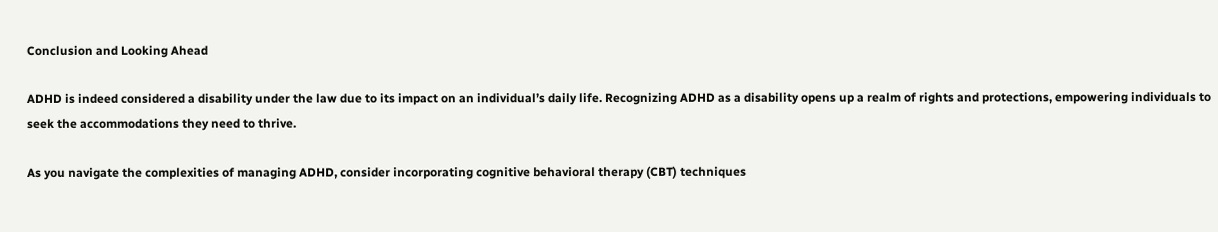Conclusion and Looking Ahead

ADHD is indeed considered a disability under the law due to its impact on an individual’s daily life. Recognizing ADHD as a disability opens up a realm of rights and protections, empowering individuals to seek the accommodations they need to thrive.

As you navigate the complexities of managing ADHD, consider incorporating cognitive behavioral therapy (CBT) techniques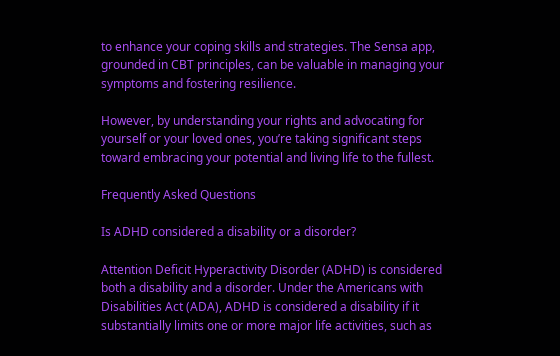to enhance your coping skills and strategies. The Sensa app, grounded in CBT principles, can be valuable in managing your symptoms and fostering resilience.

However, by understanding your rights and advocating for yourself or your loved ones, you’re taking significant steps toward embracing your potential and living life to the fullest.

Frequently Asked Questions

Is ADHD considered a disability or a disorder?

Attention Deficit Hyperactivity Disorder (ADHD) is considered both a disability and a disorder. Under the Americans with Disabilities Act (ADA), ADHD is considered a disability if it substantially limits one or more major life activities, such as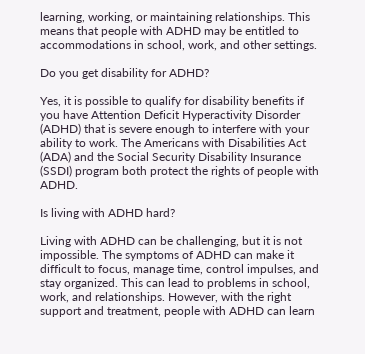learning, working, or maintaining relationships. This means that people with ADHD may be entitled to accommodations in school, work, and other settings.

Do you get disability for ADHD?

Yes, it is possible to qualify for disability benefits if you have Attention Deficit Hyperactivity Disorder (ADHD) that is severe enough to interfere with your ability to work. The Americans with Disabilities Act (ADA) and the Social Security Disability Insurance (SSDI) program both protect the rights of people with ADHD.

Is living with ADHD hard?

Living with ADHD can be challenging, but it is not impossible. The symptoms of ADHD can make it difficult to focus, manage time, control impulses, and stay organized. This can lead to problems in school, work, and relationships. However, with the right support and treatment, people with ADHD can learn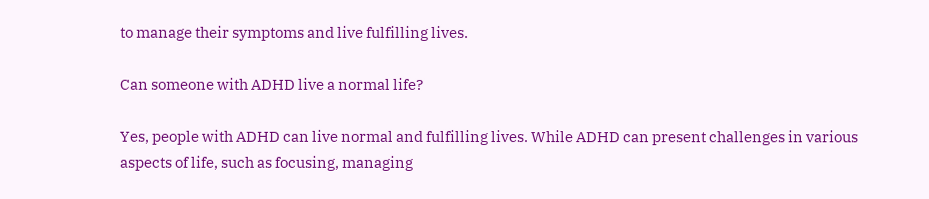to manage their symptoms and live fulfilling lives.

Can someone with ADHD live a normal life?

Yes, people with ADHD can live normal and fulfilling lives. While ADHD can present challenges in various aspects of life, such as focusing, managing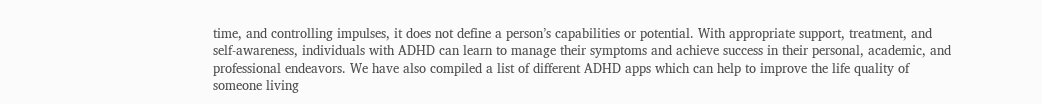time, and controlling impulses, it does not define a person’s capabilities or potential. With appropriate support, treatment, and self-awareness, individuals with ADHD can learn to manage their symptoms and achieve success in their personal, academic, and professional endeavors. We have also compiled a list of different ADHD apps which can help to improve the life quality of someone living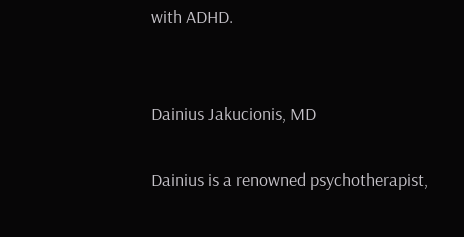with ADHD.


Dainius Jakucionis, MD

Dainius is a renowned psychotherapist,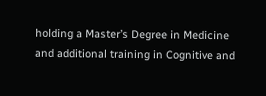holding a Master’s Degree in Medicine and additional training in Cognitive and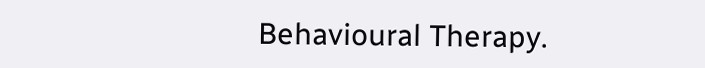Behavioural Therapy.